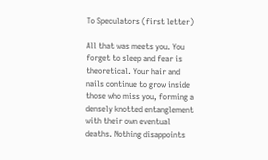To Speculators (first letter)

All that was meets you. You forget to sleep and fear is theoretical. Your hair and nails continue to grow inside those who miss you, forming a densely knotted entanglement with their own eventual deaths. Nothing disappoints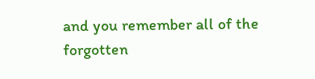and you remember all of the forgotten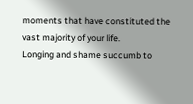moments that have constituted the vast majority of your life.
Longing and shame succumb to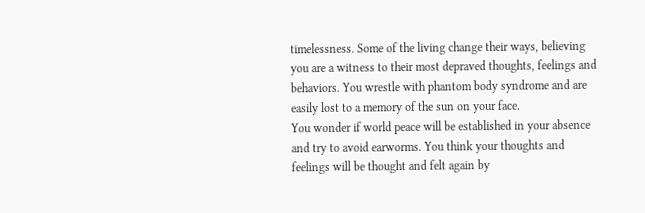timelessness. Some of the living change their ways, believing you are a witness to their most depraved thoughts, feelings and behaviors. You wrestle with phantom body syndrome and are easily lost to a memory of the sun on your face.
You wonder if world peace will be established in your absence and try to avoid earworms. You think your thoughts and feelings will be thought and felt again by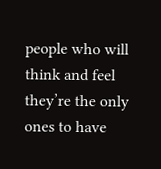people who will think and feel they’re the only ones to have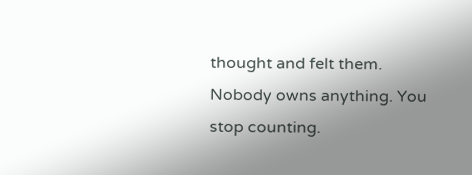thought and felt them. Nobody owns anything. You stop counting.